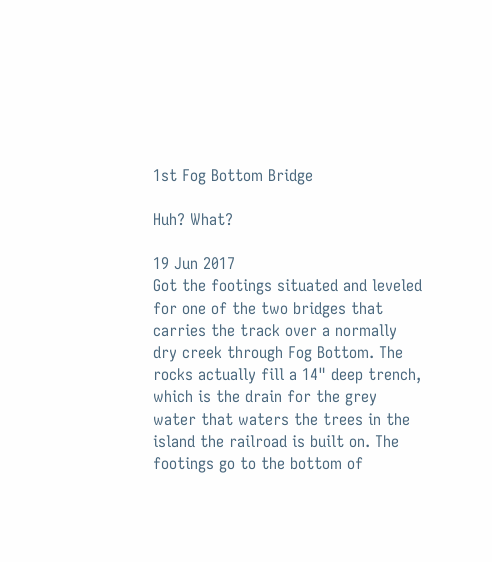1st Fog Bottom Bridge

Huh? What?

19 Jun 2017
Got the footings situated and leveled for one of the two bridges that carries the track over a normally dry creek through Fog Bottom. The rocks actually fill a 14" deep trench, which is the drain for the grey water that waters the trees in the island the railroad is built on. The footings go to the bottom of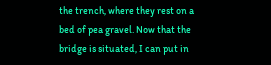the trench, where they rest on a bed of pea gravel. Now that the bridge is situated, I can put in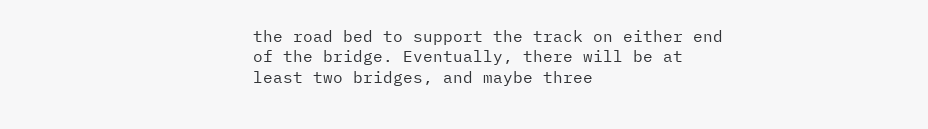the road bed to support the track on either end of the bridge. Eventually, there will be at least two bridges, and maybe three